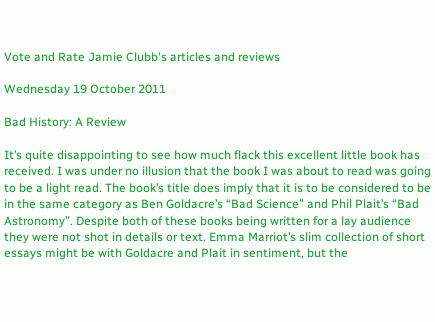Vote and Rate Jamie Clubb's articles and reviews

Wednesday 19 October 2011

Bad History: A Review

It’s quite disappointing to see how much flack this excellent little book has received. I was under no illusion that the book I was about to read was going to be a light read. The book’s title does imply that it is to be considered to be in the same category as Ben Goldacre’s “Bad Science” and Phil Plait’s “Bad Astronomy”. Despite both of these books being written for a lay audience they were not shot in details or text. Emma Marriot’s slim collection of short essays might be with Goldacre and Plait in sentiment, but the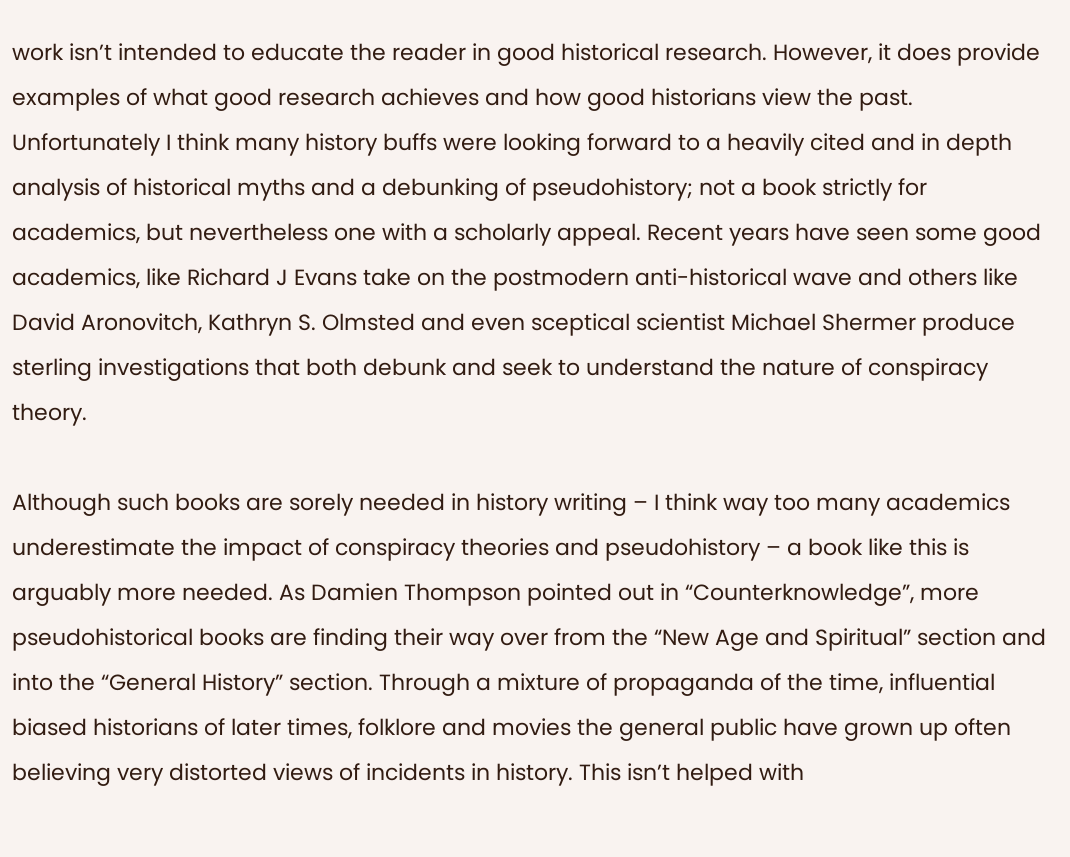work isn’t intended to educate the reader in good historical research. However, it does provide examples of what good research achieves and how good historians view the past. Unfortunately I think many history buffs were looking forward to a heavily cited and in depth analysis of historical myths and a debunking of pseudohistory; not a book strictly for academics, but nevertheless one with a scholarly appeal. Recent years have seen some good academics, like Richard J Evans take on the postmodern anti-historical wave and others like David Aronovitch, Kathryn S. Olmsted and even sceptical scientist Michael Shermer produce sterling investigations that both debunk and seek to understand the nature of conspiracy theory.

Although such books are sorely needed in history writing – I think way too many academics underestimate the impact of conspiracy theories and pseudohistory – a book like this is arguably more needed. As Damien Thompson pointed out in “Counterknowledge”, more pseudohistorical books are finding their way over from the “New Age and Spiritual” section and into the “General History” section. Through a mixture of propaganda of the time, influential biased historians of later times, folklore and movies the general public have grown up often believing very distorted views of incidents in history. This isn’t helped with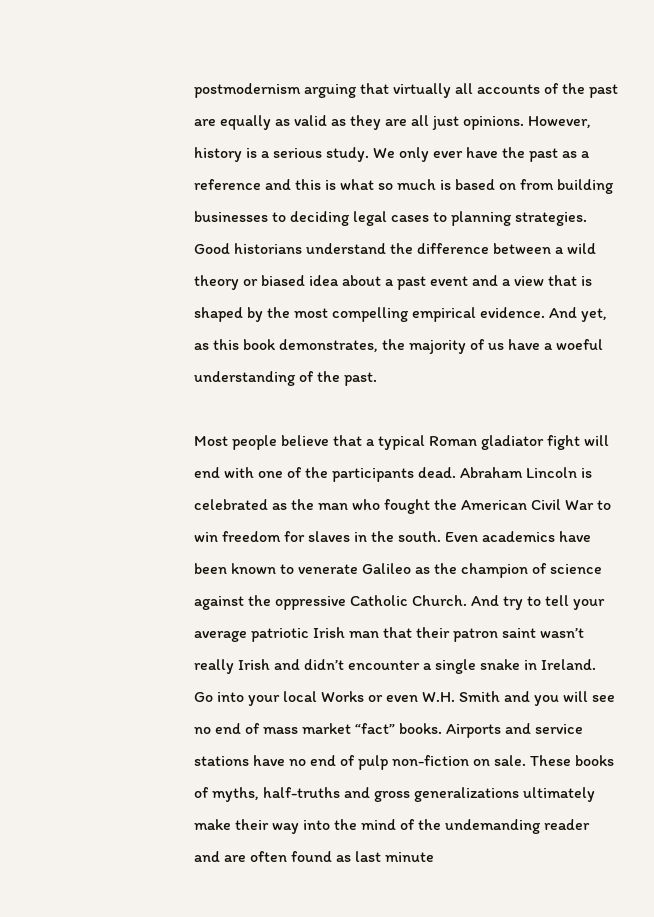postmodernism arguing that virtually all accounts of the past are equally as valid as they are all just opinions. However, history is a serious study. We only ever have the past as a reference and this is what so much is based on from building businesses to deciding legal cases to planning strategies. Good historians understand the difference between a wild theory or biased idea about a past event and a view that is shaped by the most compelling empirical evidence. And yet, as this book demonstrates, the majority of us have a woeful understanding of the past.

Most people believe that a typical Roman gladiator fight will end with one of the participants dead. Abraham Lincoln is celebrated as the man who fought the American Civil War to win freedom for slaves in the south. Even academics have been known to venerate Galileo as the champion of science against the oppressive Catholic Church. And try to tell your average patriotic Irish man that their patron saint wasn’t really Irish and didn’t encounter a single snake in Ireland. Go into your local Works or even W.H. Smith and you will see no end of mass market “fact” books. Airports and service stations have no end of pulp non-fiction on sale. These books of myths, half-truths and gross generalizations ultimately make their way into the mind of the undemanding reader and are often found as last minute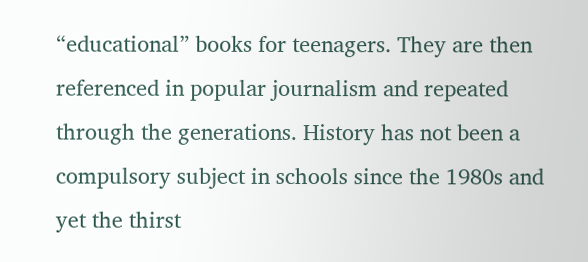“educational” books for teenagers. They are then referenced in popular journalism and repeated through the generations. History has not been a compulsory subject in schools since the 1980s and yet the thirst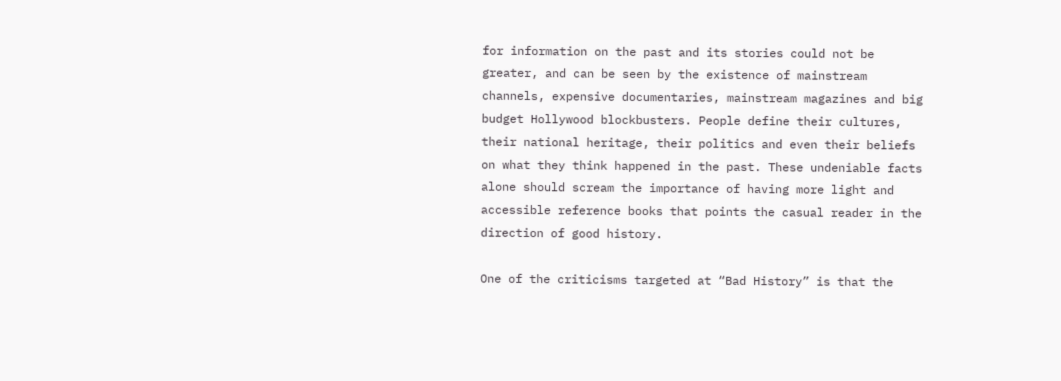for information on the past and its stories could not be greater, and can be seen by the existence of mainstream channels, expensive documentaries, mainstream magazines and big budget Hollywood blockbusters. People define their cultures, their national heritage, their politics and even their beliefs on what they think happened in the past. These undeniable facts alone should scream the importance of having more light and accessible reference books that points the casual reader in the direction of good history.

One of the criticisms targeted at “Bad History” is that the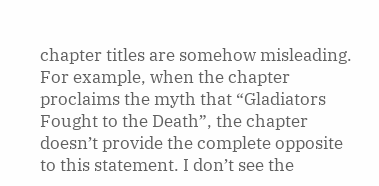chapter titles are somehow misleading. For example, when the chapter proclaims the myth that “Gladiators Fought to the Death”, the chapter doesn’t provide the complete opposite to this statement. I don’t see the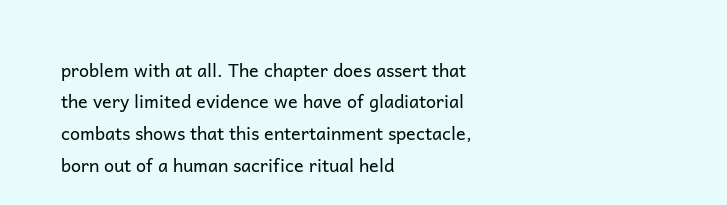problem with at all. The chapter does assert that the very limited evidence we have of gladiatorial combats shows that this entertainment spectacle, born out of a human sacrifice ritual held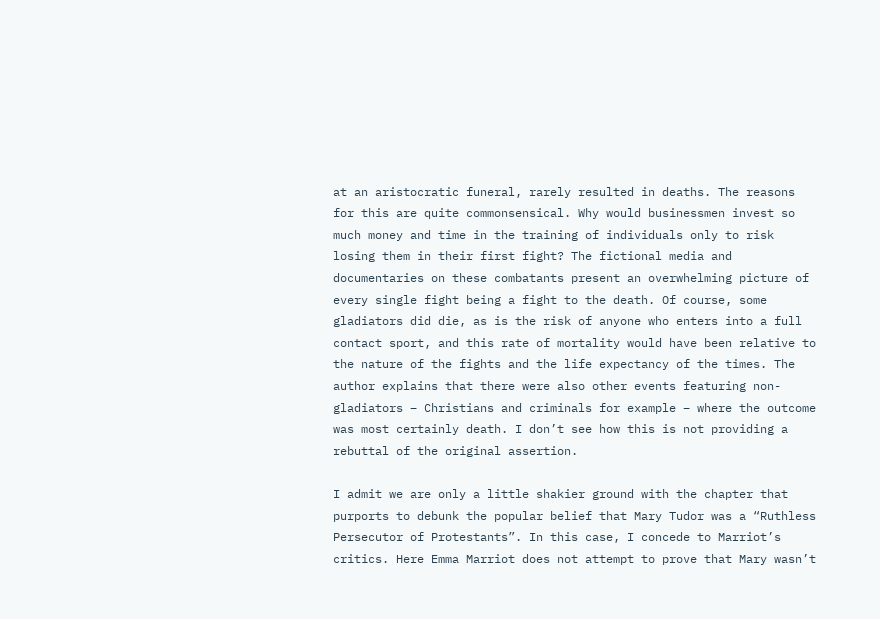at an aristocratic funeral, rarely resulted in deaths. The reasons for this are quite commonsensical. Why would businessmen invest so much money and time in the training of individuals only to risk losing them in their first fight? The fictional media and documentaries on these combatants present an overwhelming picture of every single fight being a fight to the death. Of course, some gladiators did die, as is the risk of anyone who enters into a full contact sport, and this rate of mortality would have been relative to the nature of the fights and the life expectancy of the times. The author explains that there were also other events featuring non-gladiators – Christians and criminals for example – where the outcome was most certainly death. I don’t see how this is not providing a rebuttal of the original assertion.

I admit we are only a little shakier ground with the chapter that purports to debunk the popular belief that Mary Tudor was a “Ruthless Persecutor of Protestants”. In this case, I concede to Marriot’s critics. Here Emma Marriot does not attempt to prove that Mary wasn’t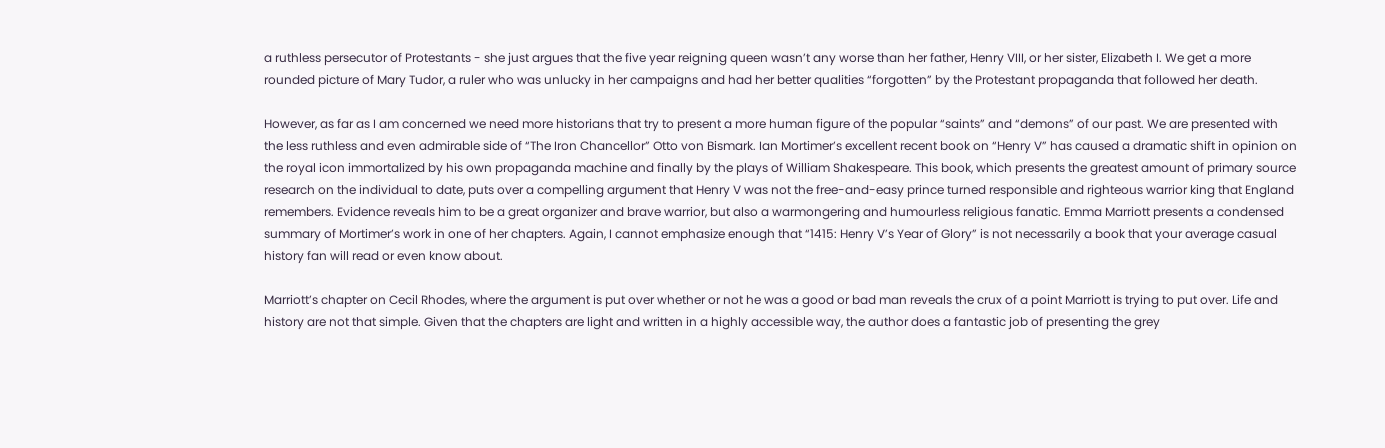a ruthless persecutor of Protestants - she just argues that the five year reigning queen wasn’t any worse than her father, Henry VIII, or her sister, Elizabeth I. We get a more rounded picture of Mary Tudor, a ruler who was unlucky in her campaigns and had her better qualities “forgotten” by the Protestant propaganda that followed her death.

However, as far as I am concerned we need more historians that try to present a more human figure of the popular “saints” and “demons” of our past. We are presented with the less ruthless and even admirable side of “The Iron Chancellor” Otto von Bismark. Ian Mortimer’s excellent recent book on “Henry V” has caused a dramatic shift in opinion on the royal icon immortalized by his own propaganda machine and finally by the plays of William Shakespeare. This book, which presents the greatest amount of primary source research on the individual to date, puts over a compelling argument that Henry V was not the free-and-easy prince turned responsible and righteous warrior king that England remembers. Evidence reveals him to be a great organizer and brave warrior, but also a warmongering and humourless religious fanatic. Emma Marriott presents a condensed summary of Mortimer’s work in one of her chapters. Again, I cannot emphasize enough that “1415: Henry V’s Year of Glory” is not necessarily a book that your average casual history fan will read or even know about.

Marriott’s chapter on Cecil Rhodes, where the argument is put over whether or not he was a good or bad man reveals the crux of a point Marriott is trying to put over. Life and history are not that simple. Given that the chapters are light and written in a highly accessible way, the author does a fantastic job of presenting the grey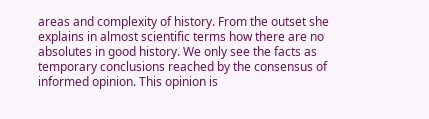areas and complexity of history. From the outset she explains in almost scientific terms how there are no absolutes in good history. We only see the facts as temporary conclusions reached by the consensus of informed opinion. This opinion is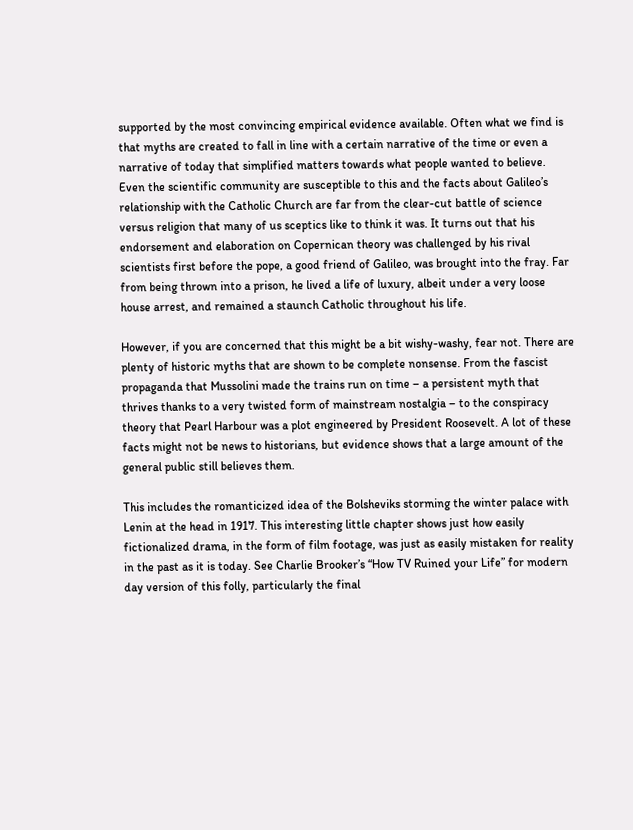supported by the most convincing empirical evidence available. Often what we find is that myths are created to fall in line with a certain narrative of the time or even a narrative of today that simplified matters towards what people wanted to believe. Even the scientific community are susceptible to this and the facts about Galileo’s relationship with the Catholic Church are far from the clear-cut battle of science versus religion that many of us sceptics like to think it was. It turns out that his endorsement and elaboration on Copernican theory was challenged by his rival scientists first before the pope, a good friend of Galileo, was brought into the fray. Far from being thrown into a prison, he lived a life of luxury, albeit under a very loose house arrest, and remained a staunch Catholic throughout his life.

However, if you are concerned that this might be a bit wishy-washy, fear not. There are plenty of historic myths that are shown to be complete nonsense. From the fascist propaganda that Mussolini made the trains run on time – a persistent myth that thrives thanks to a very twisted form of mainstream nostalgia – to the conspiracy theory that Pearl Harbour was a plot engineered by President Roosevelt. A lot of these facts might not be news to historians, but evidence shows that a large amount of the general public still believes them.

This includes the romanticized idea of the Bolsheviks storming the winter palace with Lenin at the head in 1917. This interesting little chapter shows just how easily fictionalized drama, in the form of film footage, was just as easily mistaken for reality in the past as it is today. See Charlie Brooker’s “How TV Ruined your Life” for modern day version of this folly, particularly the final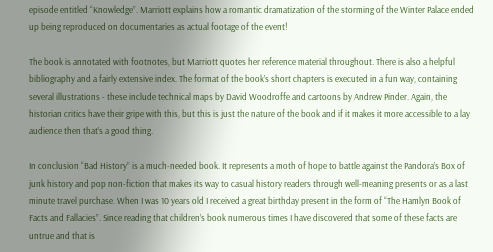episode entitled “Knowledge”. Marriott explains how a romantic dramatization of the storming of the Winter Palace ended up being reproduced on documentaries as actual footage of the event!

The book is annotated with footnotes, but Marriott quotes her reference material throughout. There is also a helpful bibliography and a fairly extensive index. The format of the book’s short chapters is executed in a fun way, containing several illustrations - these include technical maps by David Woodroffe and cartoons by Andrew Pinder. Again, the historian critics have their gripe with this, but this is just the nature of the book and if it makes it more accessible to a lay audience then that’s a good thing.

In conclusion “Bad History” is a much-needed book. It represents a moth of hope to battle against the Pandora’s Box of junk history and pop non-fiction that makes its way to casual history readers through well-meaning presents or as a last minute travel purchase. When I was 10 years old I received a great birthday present in the form of “The Hamlyn Book of Facts and Fallacies”. Since reading that children’s book numerous times I have discovered that some of these facts are untrue and that is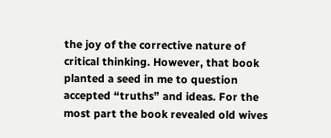the joy of the corrective nature of critical thinking. However, that book planted a seed in me to question accepted “truths” and ideas. For the most part the book revealed old wives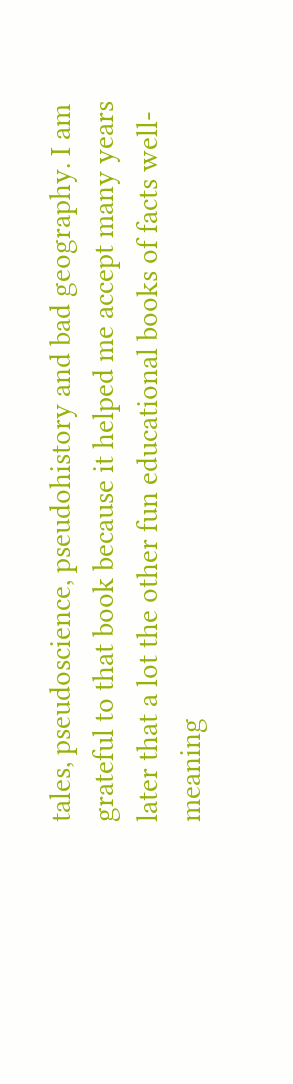tales, pseudoscience, pseudohistory and bad geography. I am grateful to that book because it helped me accept many years later that a lot the other fun educational books of facts well-meaning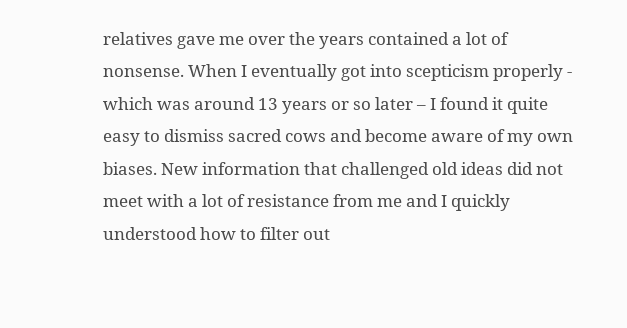relatives gave me over the years contained a lot of nonsense. When I eventually got into scepticism properly - which was around 13 years or so later – I found it quite easy to dismiss sacred cows and become aware of my own biases. New information that challenged old ideas did not meet with a lot of resistance from me and I quickly understood how to filter out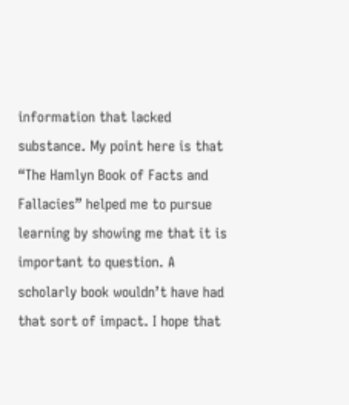information that lacked substance. My point here is that “The Hamlyn Book of Facts and Fallacies” helped me to pursue learning by showing me that it is important to question. A scholarly book wouldn’t have had that sort of impact. I hope that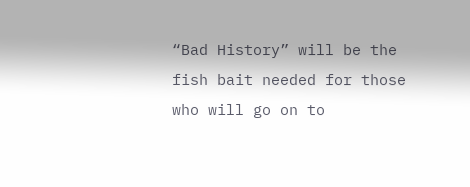“Bad History” will be the fish bait needed for those who will go on to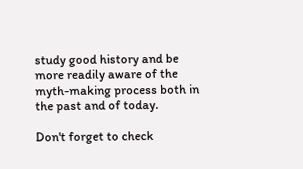study good history and be more readily aware of the myth-making process both in the past and of today.

Don't forget to check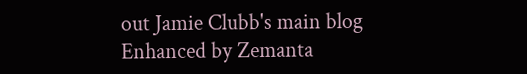out Jamie Clubb's main blog
Enhanced by Zemanta